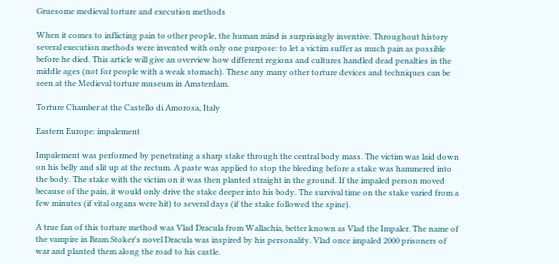Gruesome medieval torture and execution methods

When it comes to inflicting pain to other people, the human mind is surprisingly inventive. Throughout history several execution methods were invented with only one purpose: to let a victim suffer as much pain as possible before he died. This article will give an overview how different regions and cultures handled dead penalties in the middle ages (not for people with a weak stomach). These any many other torture devices and techniques can be seen at the Medieval torture museum in Amsterdam.

Torture Chamber at the Castello di Amorosa, Italy

Eastern Europe: impalement

Impalement was performed by penetrating a sharp stake through the central body mass. The victim was laid down on his belly and slit up at the rectum. A paste was applied to stop the bleeding before a stake was hammered into the body. The stake with the victim on it was then planted straight in the ground. If the impaled person moved because of the pain, it would only drive the stake deeper into his body. The survival time on the stake varied from a few minutes (if vital organs were hit) to several days (if the stake followed the spine).

A true fan of this torture method was Vlad Dracula from Wallachia, better known as Vlad the Impaler. The name of the vampire in Bram Stoker's novel Dracula was inspired by his personality. Vlad once impaled 2000 prisoners of war and planted them along the road to his castle.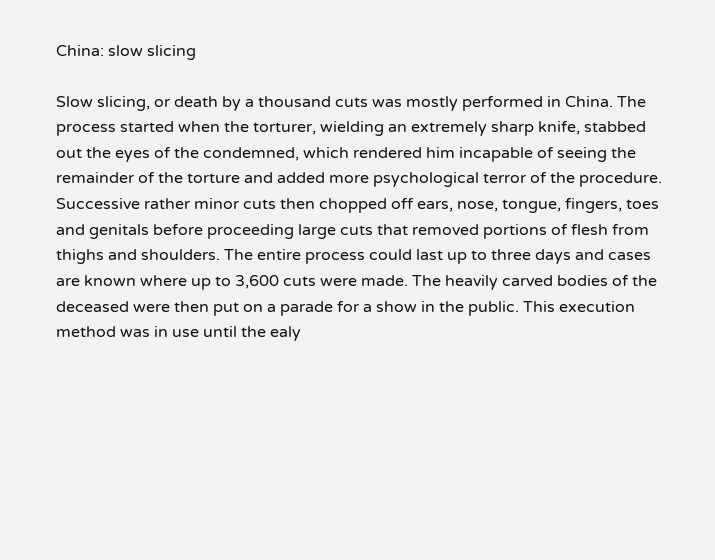China: slow slicing

Slow slicing, or death by a thousand cuts was mostly performed in China. The process started when the torturer, wielding an extremely sharp knife, stabbed out the eyes of the condemned, which rendered him incapable of seeing the remainder of the torture and added more psychological terror of the procedure. Successive rather minor cuts then chopped off ears, nose, tongue, fingers, toes and genitals before proceeding large cuts that removed portions of flesh from thighs and shoulders. The entire process could last up to three days and cases are known where up to 3,600 cuts were made. The heavily carved bodies of the deceased were then put on a parade for a show in the public. This execution method was in use until the ealy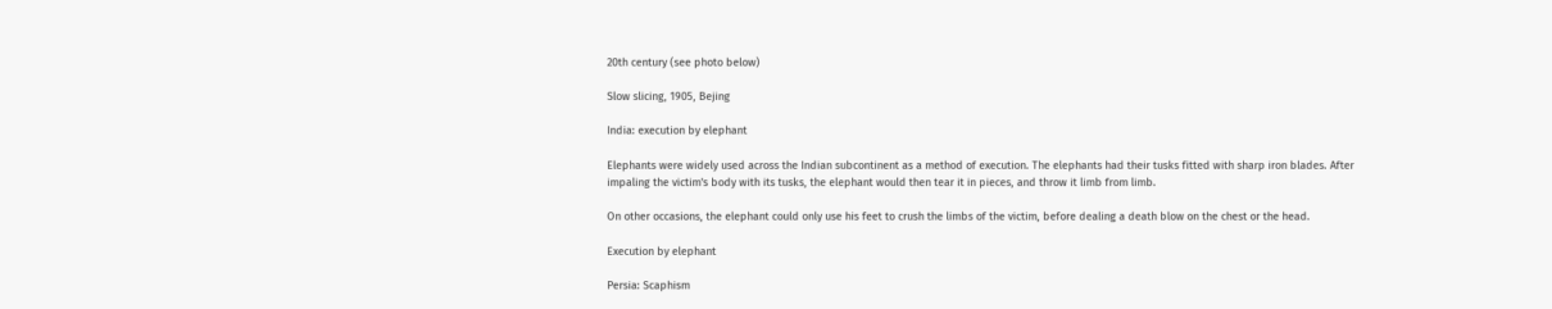20th century (see photo below)

Slow slicing, 1905, Bejing

India: execution by elephant

Elephants were widely used across the Indian subcontinent as a method of execution. The elephants had their tusks fitted with sharp iron blades. After impaling the victim's body with its tusks, the elephant would then tear it in pieces, and throw it limb from limb.

On other occasions, the elephant could only use his feet to crush the limbs of the victim, before dealing a death blow on the chest or the head.

Execution by elephant

Persia: Scaphism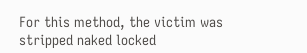For this method, the victim was stripped naked locked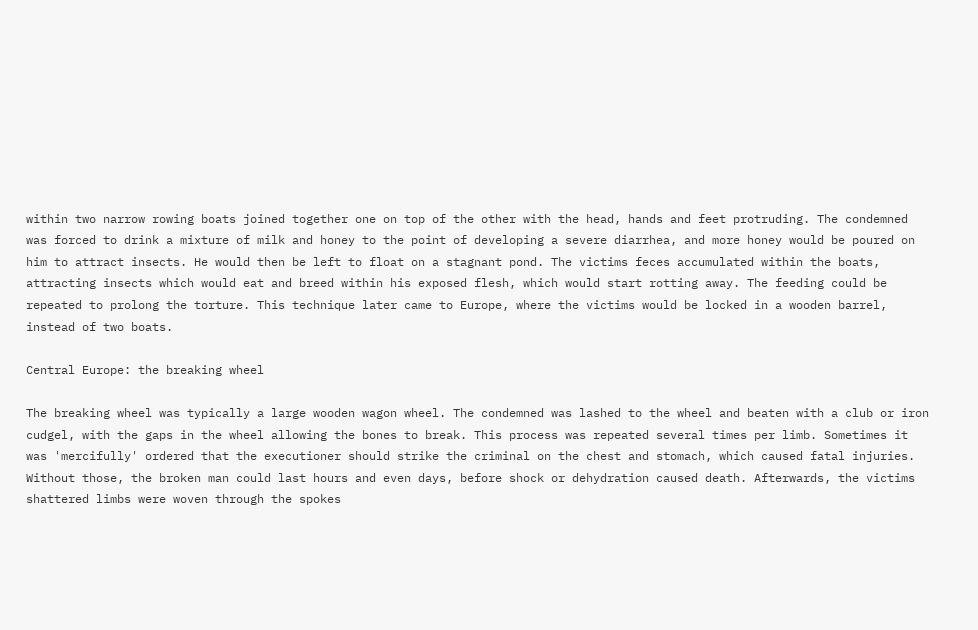within two narrow rowing boats joined together one on top of the other with the head, hands and feet protruding. The condemned was forced to drink a mixture of milk and honey to the point of developing a severe diarrhea, and more honey would be poured on him to attract insects. He would then be left to float on a stagnant pond. The victims feces accumulated within the boats, attracting insects which would eat and breed within his exposed flesh, which would start rotting away. The feeding could be repeated to prolong the torture. This technique later came to Europe, where the victims would be locked in a wooden barrel, instead of two boats.

Central Europe: the breaking wheel

The breaking wheel was typically a large wooden wagon wheel. The condemned was lashed to the wheel and beaten with a club or iron cudgel, with the gaps in the wheel allowing the bones to break. This process was repeated several times per limb. Sometimes it was 'mercifully' ordered that the executioner should strike the criminal on the chest and stomach, which caused fatal injuries. Without those, the broken man could last hours and even days, before shock or dehydration caused death. Afterwards, the victims shattered limbs were woven through the spokes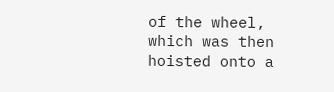of the wheel, which was then hoisted onto a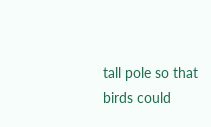tall pole so that birds could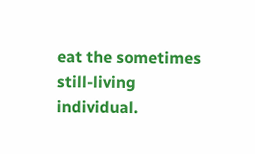eat the sometimes still-living individual.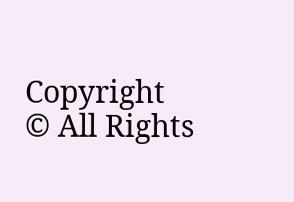Copyright © All Rights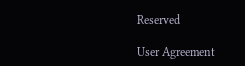Reserved

User Agreement